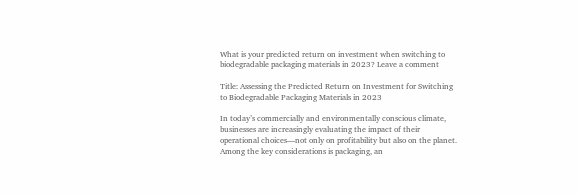What is your predicted return on investment when switching to biodegradable packaging materials in 2023? Leave a comment

Title: Assessing the Predicted Return on Investment for Switching to Biodegradable Packaging Materials in 2023

In today’s commercially and environmentally conscious climate, businesses are increasingly evaluating the impact of their operational choices—not only on profitability but also on the planet. Among the key considerations is packaging, an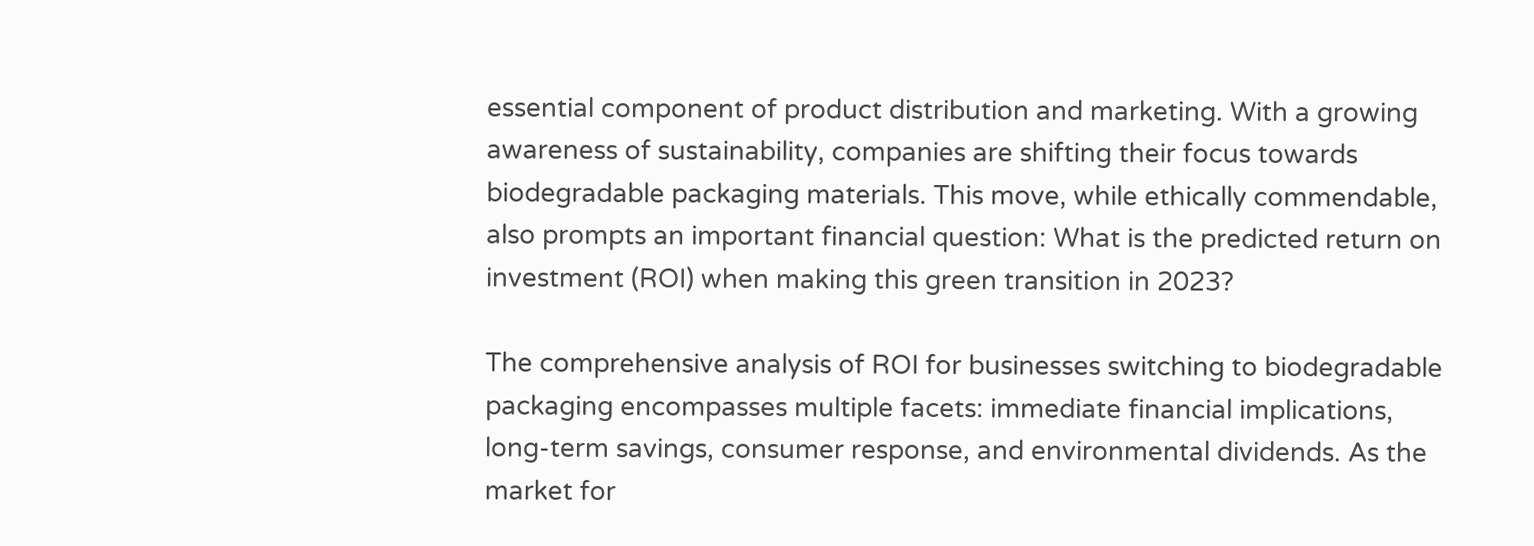essential component of product distribution and marketing. With a growing awareness of sustainability, companies are shifting their focus towards biodegradable packaging materials. This move, while ethically commendable, also prompts an important financial question: What is the predicted return on investment (ROI) when making this green transition in 2023?

The comprehensive analysis of ROI for businesses switching to biodegradable packaging encompasses multiple facets: immediate financial implications, long-term savings, consumer response, and environmental dividends. As the market for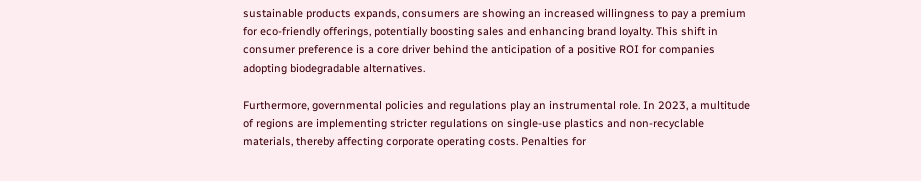sustainable products expands, consumers are showing an increased willingness to pay a premium for eco-friendly offerings, potentially boosting sales and enhancing brand loyalty. This shift in consumer preference is a core driver behind the anticipation of a positive ROI for companies adopting biodegradable alternatives.

Furthermore, governmental policies and regulations play an instrumental role. In 2023, a multitude of regions are implementing stricter regulations on single-use plastics and non-recyclable materials, thereby affecting corporate operating costs. Penalties for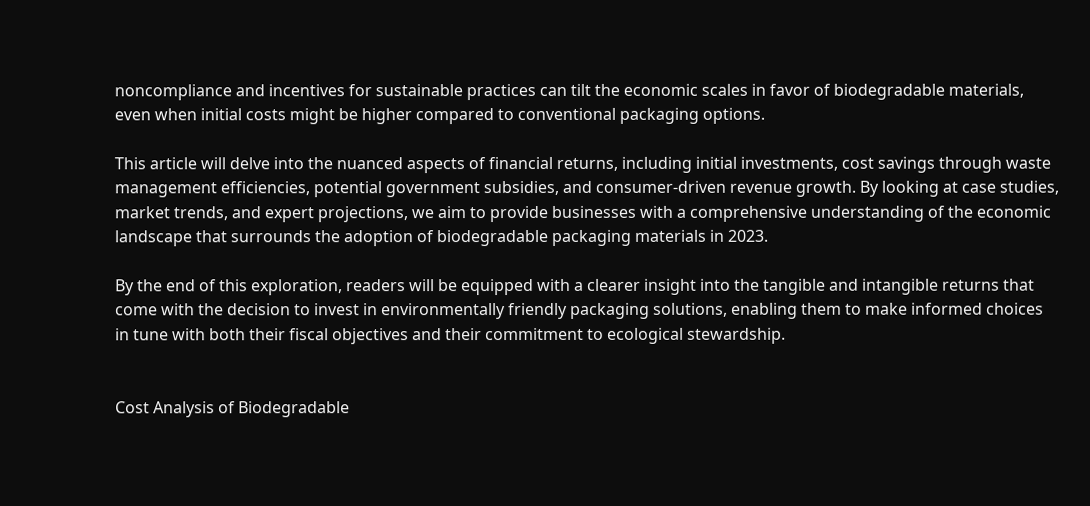noncompliance and incentives for sustainable practices can tilt the economic scales in favor of biodegradable materials, even when initial costs might be higher compared to conventional packaging options.

This article will delve into the nuanced aspects of financial returns, including initial investments, cost savings through waste management efficiencies, potential government subsidies, and consumer-driven revenue growth. By looking at case studies, market trends, and expert projections, we aim to provide businesses with a comprehensive understanding of the economic landscape that surrounds the adoption of biodegradable packaging materials in 2023.

By the end of this exploration, readers will be equipped with a clearer insight into the tangible and intangible returns that come with the decision to invest in environmentally friendly packaging solutions, enabling them to make informed choices in tune with both their fiscal objectives and their commitment to ecological stewardship.


Cost Analysis of Biodegradable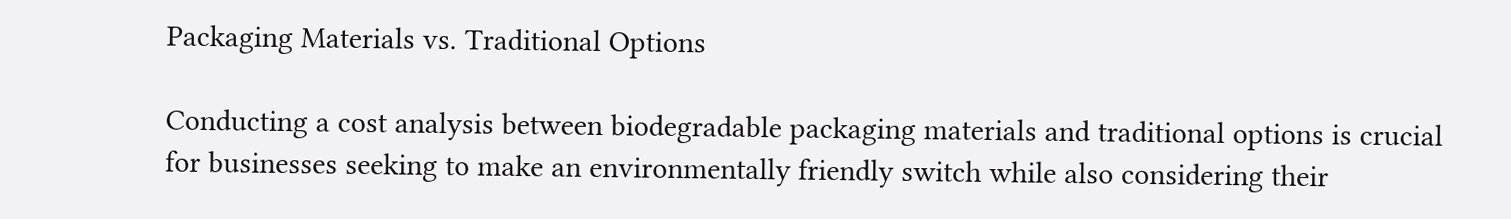Packaging Materials vs. Traditional Options

Conducting a cost analysis between biodegradable packaging materials and traditional options is crucial for businesses seeking to make an environmentally friendly switch while also considering their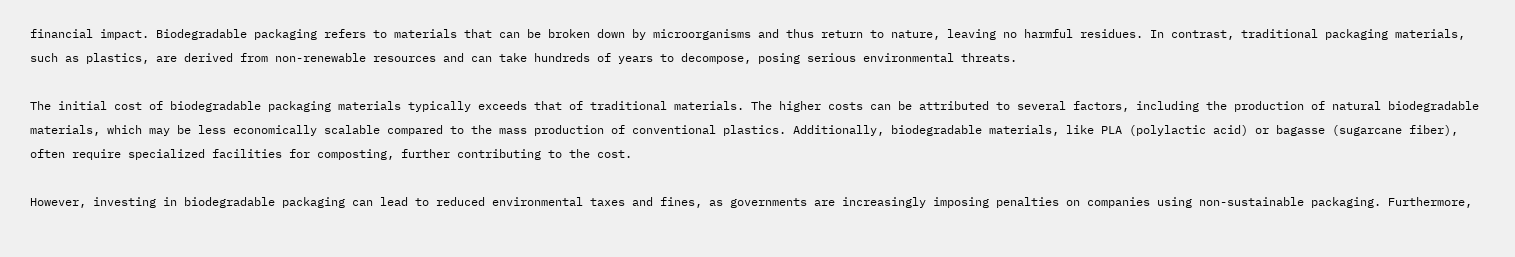financial impact. Biodegradable packaging refers to materials that can be broken down by microorganisms and thus return to nature, leaving no harmful residues. In contrast, traditional packaging materials, such as plastics, are derived from non-renewable resources and can take hundreds of years to decompose, posing serious environmental threats.

The initial cost of biodegradable packaging materials typically exceeds that of traditional materials. The higher costs can be attributed to several factors, including the production of natural biodegradable materials, which may be less economically scalable compared to the mass production of conventional plastics. Additionally, biodegradable materials, like PLA (polylactic acid) or bagasse (sugarcane fiber), often require specialized facilities for composting, further contributing to the cost.

However, investing in biodegradable packaging can lead to reduced environmental taxes and fines, as governments are increasingly imposing penalties on companies using non-sustainable packaging. Furthermore,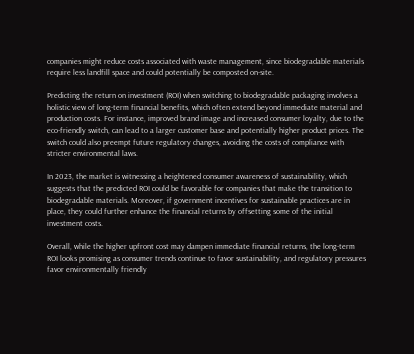companies might reduce costs associated with waste management, since biodegradable materials require less landfill space and could potentially be composted on-site.

Predicting the return on investment (ROI) when switching to biodegradable packaging involves a holistic view of long-term financial benefits, which often extend beyond immediate material and production costs. For instance, improved brand image and increased consumer loyalty, due to the eco-friendly switch, can lead to a larger customer base and potentially higher product prices. The switch could also preempt future regulatory changes, avoiding the costs of compliance with stricter environmental laws.

In 2023, the market is witnessing a heightened consumer awareness of sustainability, which suggests that the predicted ROI could be favorable for companies that make the transition to biodegradable materials. Moreover, if government incentives for sustainable practices are in place, they could further enhance the financial returns by offsetting some of the initial investment costs.

Overall, while the higher upfront cost may dampen immediate financial returns, the long-term ROI looks promising as consumer trends continue to favor sustainability, and regulatory pressures favor environmentally friendly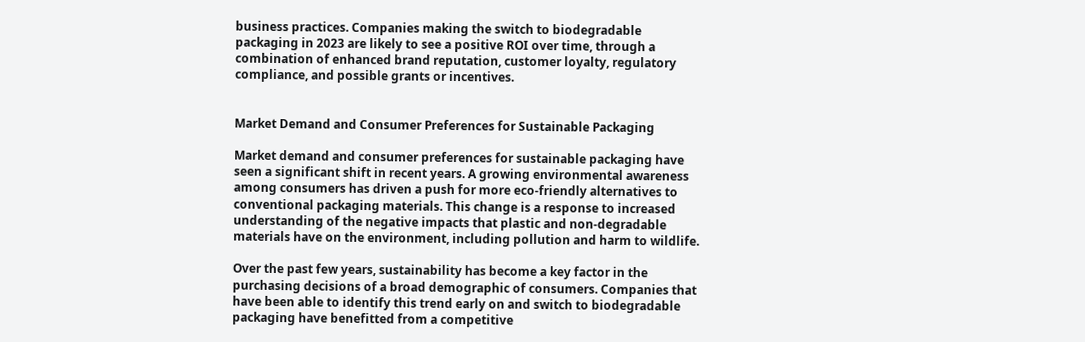business practices. Companies making the switch to biodegradable packaging in 2023 are likely to see a positive ROI over time, through a combination of enhanced brand reputation, customer loyalty, regulatory compliance, and possible grants or incentives.


Market Demand and Consumer Preferences for Sustainable Packaging

Market demand and consumer preferences for sustainable packaging have seen a significant shift in recent years. A growing environmental awareness among consumers has driven a push for more eco-friendly alternatives to conventional packaging materials. This change is a response to increased understanding of the negative impacts that plastic and non-degradable materials have on the environment, including pollution and harm to wildlife.

Over the past few years, sustainability has become a key factor in the purchasing decisions of a broad demographic of consumers. Companies that have been able to identify this trend early on and switch to biodegradable packaging have benefitted from a competitive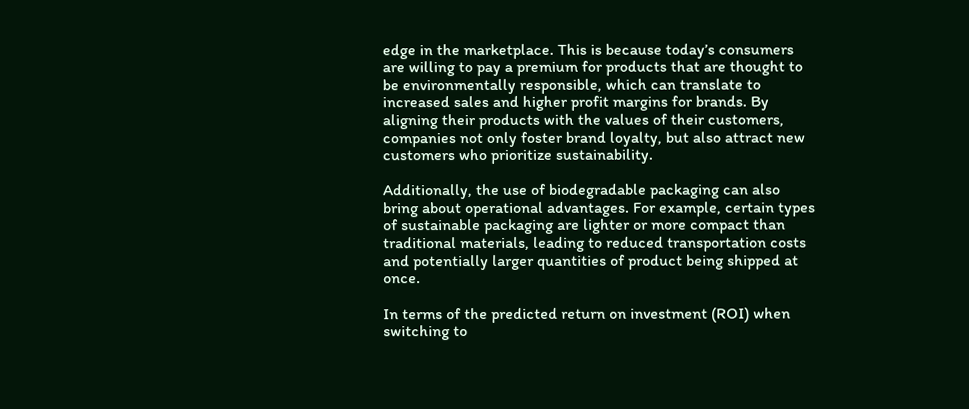edge in the marketplace. This is because today’s consumers are willing to pay a premium for products that are thought to be environmentally responsible, which can translate to increased sales and higher profit margins for brands. By aligning their products with the values of their customers, companies not only foster brand loyalty, but also attract new customers who prioritize sustainability.

Additionally, the use of biodegradable packaging can also bring about operational advantages. For example, certain types of sustainable packaging are lighter or more compact than traditional materials, leading to reduced transportation costs and potentially larger quantities of product being shipped at once.

In terms of the predicted return on investment (ROI) when switching to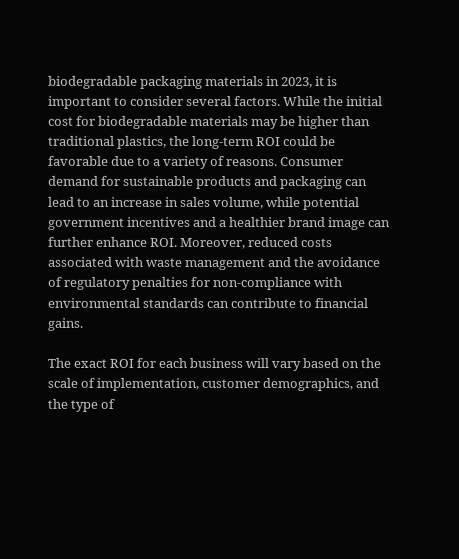biodegradable packaging materials in 2023, it is important to consider several factors. While the initial cost for biodegradable materials may be higher than traditional plastics, the long-term ROI could be favorable due to a variety of reasons. Consumer demand for sustainable products and packaging can lead to an increase in sales volume, while potential government incentives and a healthier brand image can further enhance ROI. Moreover, reduced costs associated with waste management and the avoidance of regulatory penalties for non-compliance with environmental standards can contribute to financial gains.

The exact ROI for each business will vary based on the scale of implementation, customer demographics, and the type of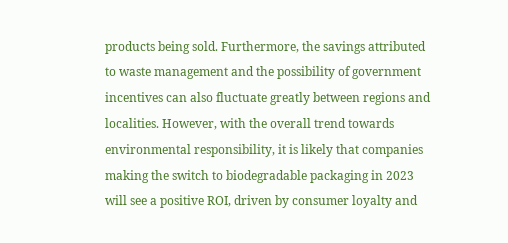products being sold. Furthermore, the savings attributed to waste management and the possibility of government incentives can also fluctuate greatly between regions and localities. However, with the overall trend towards environmental responsibility, it is likely that companies making the switch to biodegradable packaging in 2023 will see a positive ROI, driven by consumer loyalty and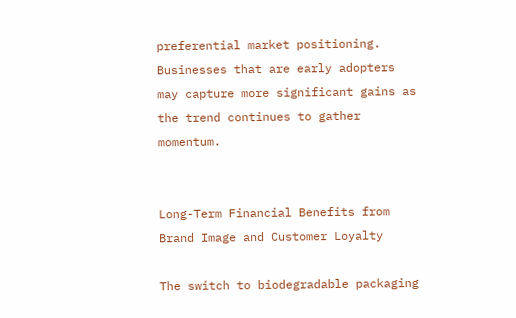preferential market positioning. Businesses that are early adopters may capture more significant gains as the trend continues to gather momentum.


Long-Term Financial Benefits from Brand Image and Customer Loyalty

The switch to biodegradable packaging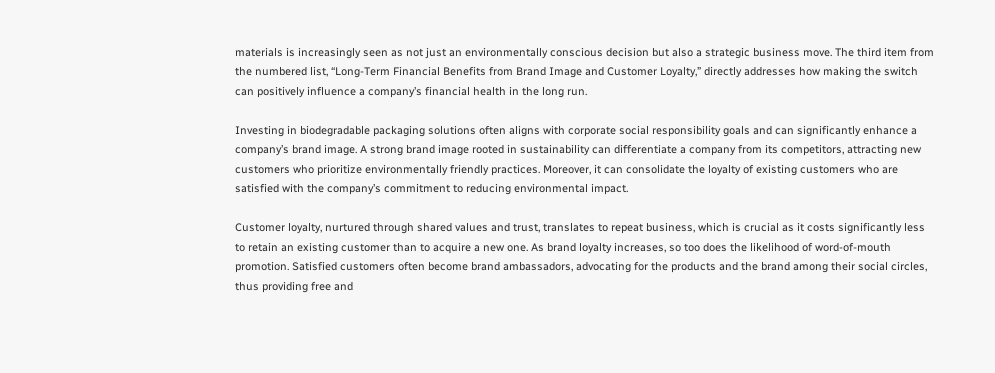materials is increasingly seen as not just an environmentally conscious decision but also a strategic business move. The third item from the numbered list, “Long-Term Financial Benefits from Brand Image and Customer Loyalty,” directly addresses how making the switch can positively influence a company’s financial health in the long run.

Investing in biodegradable packaging solutions often aligns with corporate social responsibility goals and can significantly enhance a company’s brand image. A strong brand image rooted in sustainability can differentiate a company from its competitors, attracting new customers who prioritize environmentally friendly practices. Moreover, it can consolidate the loyalty of existing customers who are satisfied with the company’s commitment to reducing environmental impact.

Customer loyalty, nurtured through shared values and trust, translates to repeat business, which is crucial as it costs significantly less to retain an existing customer than to acquire a new one. As brand loyalty increases, so too does the likelihood of word-of-mouth promotion. Satisfied customers often become brand ambassadors, advocating for the products and the brand among their social circles, thus providing free and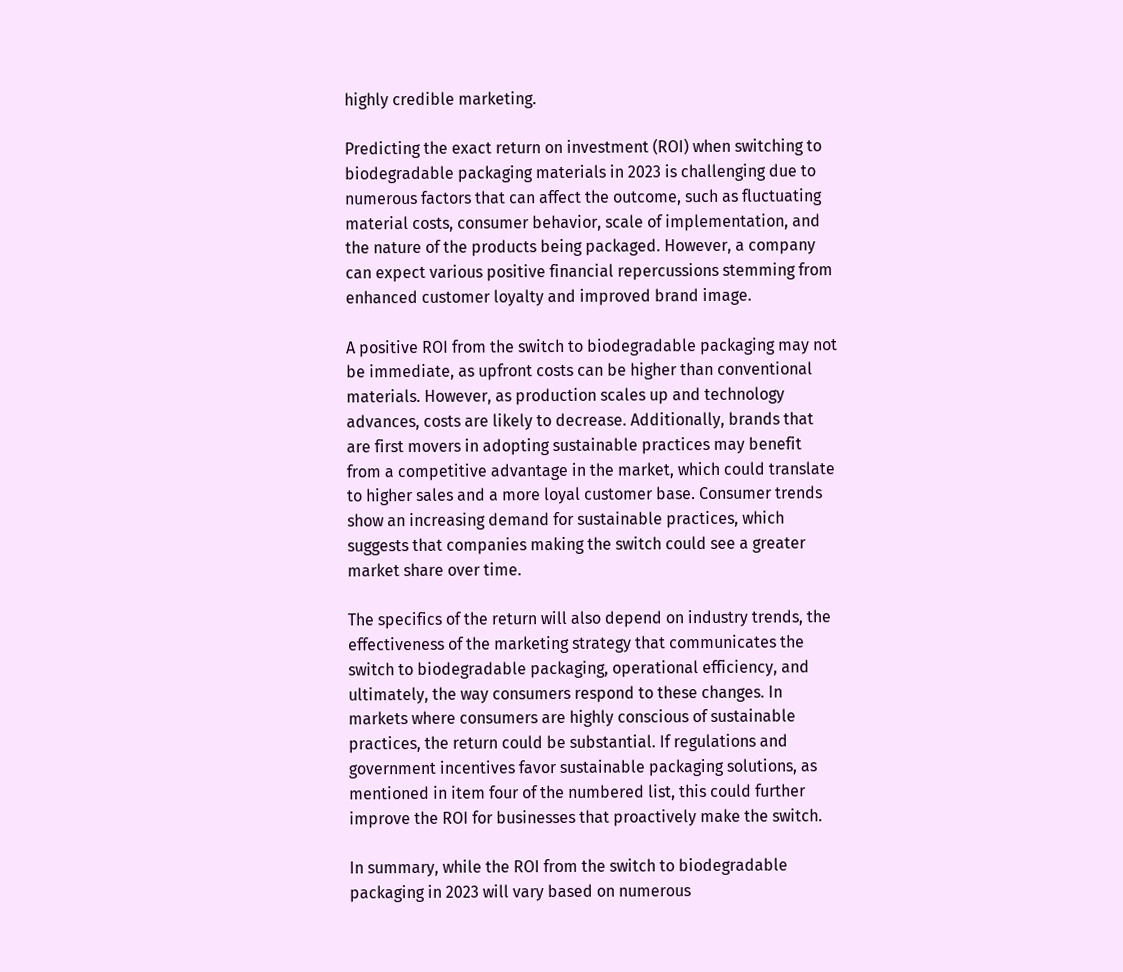highly credible marketing.

Predicting the exact return on investment (ROI) when switching to biodegradable packaging materials in 2023 is challenging due to numerous factors that can affect the outcome, such as fluctuating material costs, consumer behavior, scale of implementation, and the nature of the products being packaged. However, a company can expect various positive financial repercussions stemming from enhanced customer loyalty and improved brand image.

A positive ROI from the switch to biodegradable packaging may not be immediate, as upfront costs can be higher than conventional materials. However, as production scales up and technology advances, costs are likely to decrease. Additionally, brands that are first movers in adopting sustainable practices may benefit from a competitive advantage in the market, which could translate to higher sales and a more loyal customer base. Consumer trends show an increasing demand for sustainable practices, which suggests that companies making the switch could see a greater market share over time.

The specifics of the return will also depend on industry trends, the effectiveness of the marketing strategy that communicates the switch to biodegradable packaging, operational efficiency, and ultimately, the way consumers respond to these changes. In markets where consumers are highly conscious of sustainable practices, the return could be substantial. If regulations and government incentives favor sustainable packaging solutions, as mentioned in item four of the numbered list, this could further improve the ROI for businesses that proactively make the switch.

In summary, while the ROI from the switch to biodegradable packaging in 2023 will vary based on numerous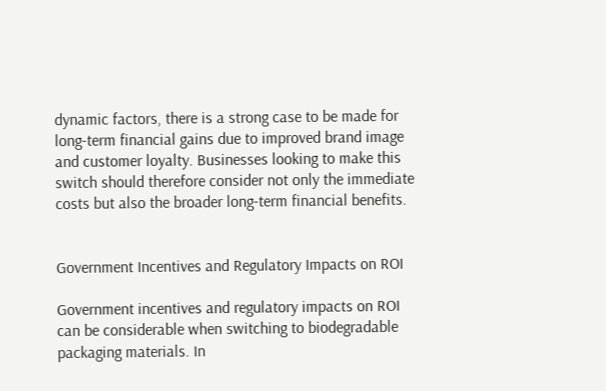dynamic factors, there is a strong case to be made for long-term financial gains due to improved brand image and customer loyalty. Businesses looking to make this switch should therefore consider not only the immediate costs but also the broader long-term financial benefits.


Government Incentives and Regulatory Impacts on ROI

Government incentives and regulatory impacts on ROI can be considerable when switching to biodegradable packaging materials. In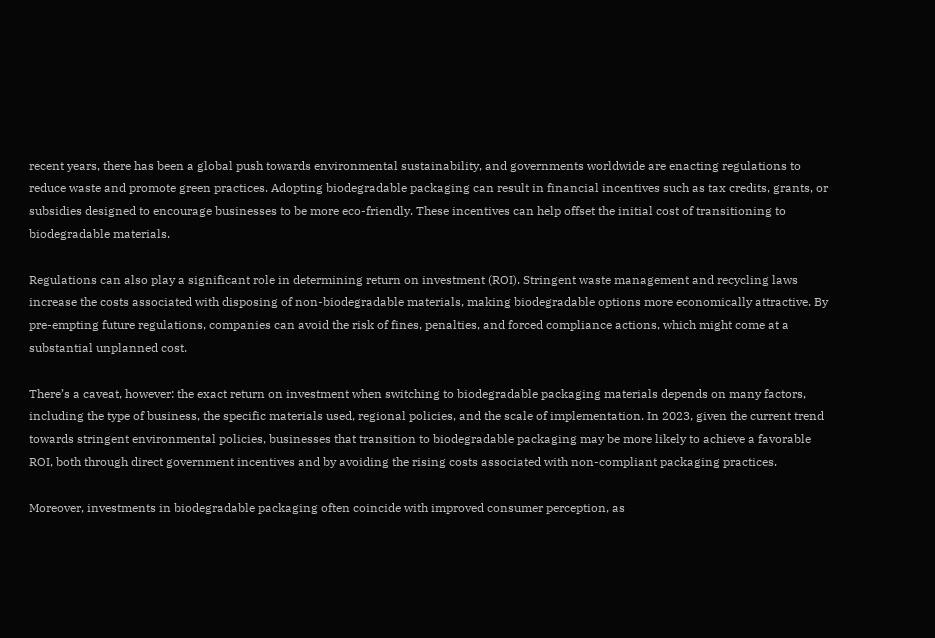recent years, there has been a global push towards environmental sustainability, and governments worldwide are enacting regulations to reduce waste and promote green practices. Adopting biodegradable packaging can result in financial incentives such as tax credits, grants, or subsidies designed to encourage businesses to be more eco-friendly. These incentives can help offset the initial cost of transitioning to biodegradable materials.

Regulations can also play a significant role in determining return on investment (ROI). Stringent waste management and recycling laws increase the costs associated with disposing of non-biodegradable materials, making biodegradable options more economically attractive. By pre-empting future regulations, companies can avoid the risk of fines, penalties, and forced compliance actions, which might come at a substantial unplanned cost.

There’s a caveat, however: the exact return on investment when switching to biodegradable packaging materials depends on many factors, including the type of business, the specific materials used, regional policies, and the scale of implementation. In 2023, given the current trend towards stringent environmental policies, businesses that transition to biodegradable packaging may be more likely to achieve a favorable ROI, both through direct government incentives and by avoiding the rising costs associated with non-compliant packaging practices.

Moreover, investments in biodegradable packaging often coincide with improved consumer perception, as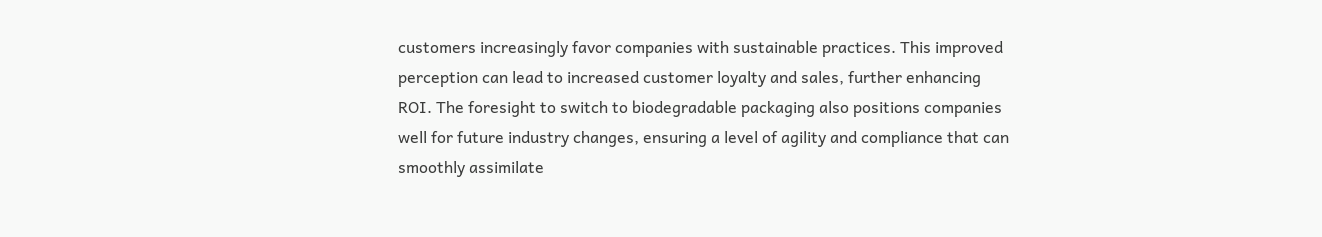customers increasingly favor companies with sustainable practices. This improved perception can lead to increased customer loyalty and sales, further enhancing ROI. The foresight to switch to biodegradable packaging also positions companies well for future industry changes, ensuring a level of agility and compliance that can smoothly assimilate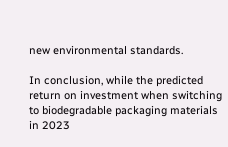new environmental standards.

In conclusion, while the predicted return on investment when switching to biodegradable packaging materials in 2023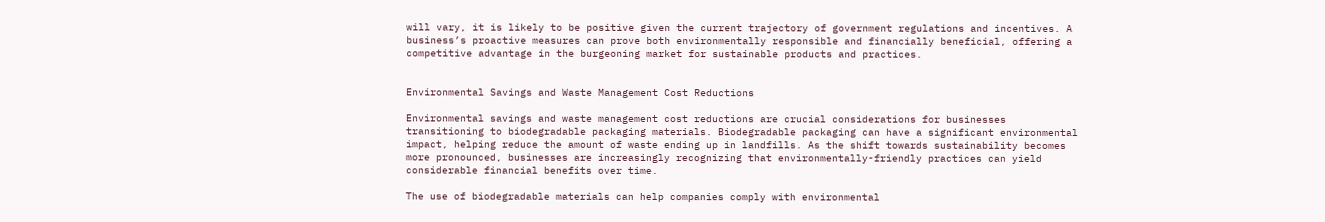will vary, it is likely to be positive given the current trajectory of government regulations and incentives. A business’s proactive measures can prove both environmentally responsible and financially beneficial, offering a competitive advantage in the burgeoning market for sustainable products and practices.


Environmental Savings and Waste Management Cost Reductions

Environmental savings and waste management cost reductions are crucial considerations for businesses transitioning to biodegradable packaging materials. Biodegradable packaging can have a significant environmental impact, helping reduce the amount of waste ending up in landfills. As the shift towards sustainability becomes more pronounced, businesses are increasingly recognizing that environmentally-friendly practices can yield considerable financial benefits over time.

The use of biodegradable materials can help companies comply with environmental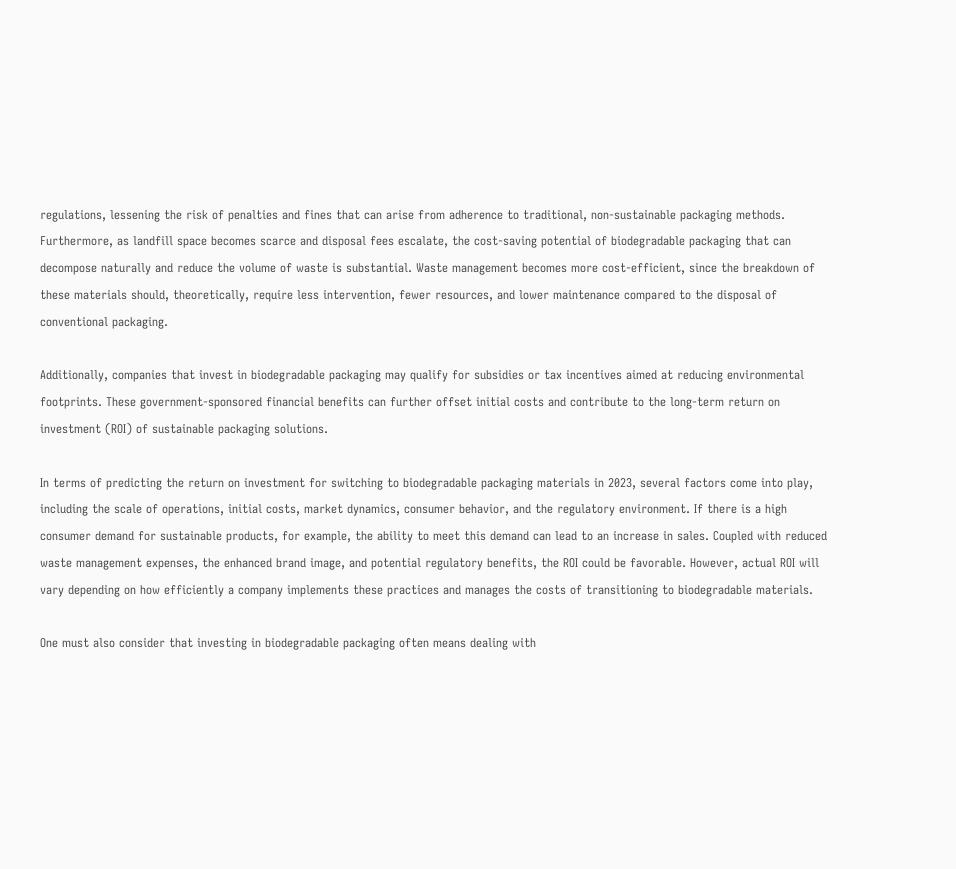regulations, lessening the risk of penalties and fines that can arise from adherence to traditional, non-sustainable packaging methods. Furthermore, as landfill space becomes scarce and disposal fees escalate, the cost-saving potential of biodegradable packaging that can decompose naturally and reduce the volume of waste is substantial. Waste management becomes more cost-efficient, since the breakdown of these materials should, theoretically, require less intervention, fewer resources, and lower maintenance compared to the disposal of conventional packaging.

Additionally, companies that invest in biodegradable packaging may qualify for subsidies or tax incentives aimed at reducing environmental footprints. These government-sponsored financial benefits can further offset initial costs and contribute to the long-term return on investment (ROI) of sustainable packaging solutions.

In terms of predicting the return on investment for switching to biodegradable packaging materials in 2023, several factors come into play, including the scale of operations, initial costs, market dynamics, consumer behavior, and the regulatory environment. If there is a high consumer demand for sustainable products, for example, the ability to meet this demand can lead to an increase in sales. Coupled with reduced waste management expenses, the enhanced brand image, and potential regulatory benefits, the ROI could be favorable. However, actual ROI will vary depending on how efficiently a company implements these practices and manages the costs of transitioning to biodegradable materials.

One must also consider that investing in biodegradable packaging often means dealing with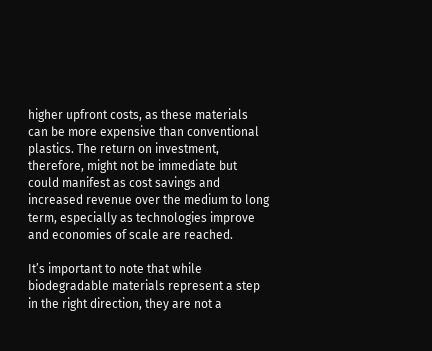higher upfront costs, as these materials can be more expensive than conventional plastics. The return on investment, therefore, might not be immediate but could manifest as cost savings and increased revenue over the medium to long term, especially as technologies improve and economies of scale are reached.

It’s important to note that while biodegradable materials represent a step in the right direction, they are not a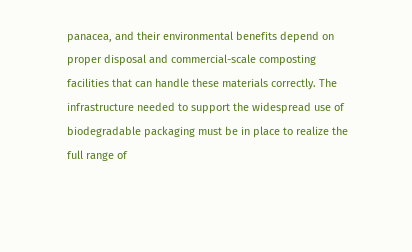panacea, and their environmental benefits depend on proper disposal and commercial-scale composting facilities that can handle these materials correctly. The infrastructure needed to support the widespread use of biodegradable packaging must be in place to realize the full range of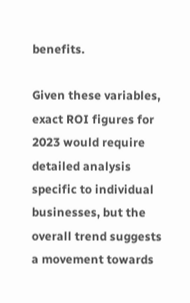benefits.

Given these variables, exact ROI figures for 2023 would require detailed analysis specific to individual businesses, but the overall trend suggests a movement towards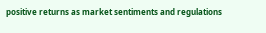positive returns as market sentiments and regulations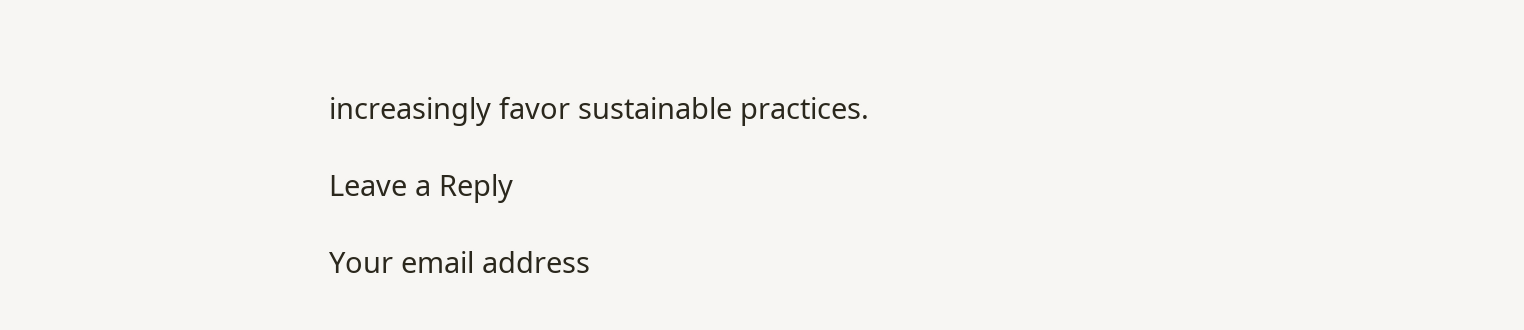increasingly favor sustainable practices.

Leave a Reply

Your email address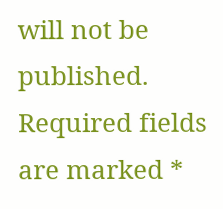will not be published. Required fields are marked *